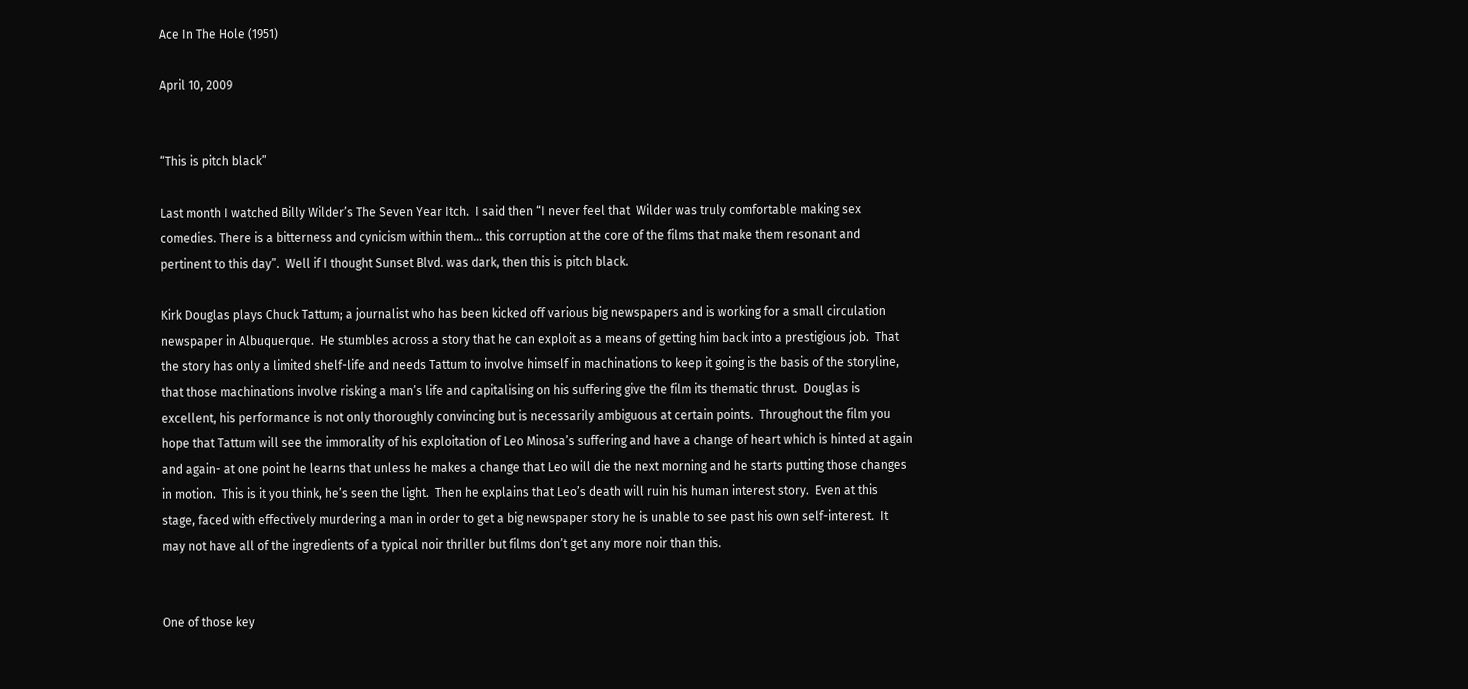Ace In The Hole (1951)

April 10, 2009


“This is pitch black”

Last month I watched Billy Wilder’s The Seven Year Itch.  I said then “I never feel that  Wilder was truly comfortable making sex comedies. There is a bitterness and cynicism within them… this corruption at the core of the films that make them resonant and pertinent to this day”.  Well if I thought Sunset Blvd. was dark, then this is pitch black.

Kirk Douglas plays Chuck Tattum; a journalist who has been kicked off various big newspapers and is working for a small circulation newspaper in Albuquerque.  He stumbles across a story that he can exploit as a means of getting him back into a prestigious job.  That the story has only a limited shelf-life and needs Tattum to involve himself in machinations to keep it going is the basis of the storyline, that those machinations involve risking a man’s life and capitalising on his suffering give the film its thematic thrust.  Douglas is excellent, his performance is not only thoroughly convincing but is necessarily ambiguous at certain points.  Throughout the film you hope that Tattum will see the immorality of his exploitation of Leo Minosa’s suffering and have a change of heart which is hinted at again and again- at one point he learns that unless he makes a change that Leo will die the next morning and he starts putting those changes in motion.  This is it you think, he’s seen the light.  Then he explains that Leo’s death will ruin his human interest story.  Even at this stage, faced with effectively murdering a man in order to get a big newspaper story he is unable to see past his own self-interest.  It may not have all of the ingredients of a typical noir thriller but films don’t get any more noir than this.


One of those key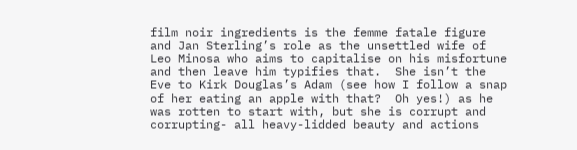film noir ingredients is the femme fatale figure and Jan Sterling’s role as the unsettled wife of Leo Minosa who aims to capitalise on his misfortune and then leave him typifies that.  She isn’t the Eve to Kirk Douglas’s Adam (see how I follow a snap of her eating an apple with that?  Oh yes!) as he was rotten to start with, but she is corrupt and corrupting- all heavy-lidded beauty and actions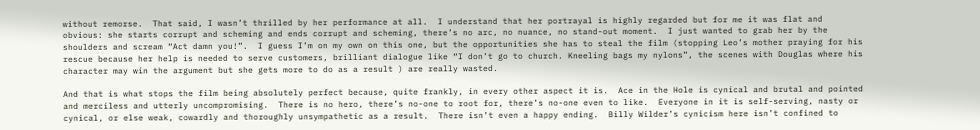without remorse.  That said, I wasn’t thrilled by her performance at all.  I understand that her portrayal is highly regarded but for me it was flat and obvious: she starts corrupt and scheming and ends corrupt and scheming, there’s no arc, no nuance, no stand-out moment.  I just wanted to grab her by the shoulders and scream “Act damn you!”.  I guess I’m on my own on this one, but the opportunities she has to steal the film (stopping Leo’s mother praying for his rescue because her help is needed to serve customers, brilliant dialogue like “I don’t go to church. Kneeling bags my nylons”, the scenes with Douglas where his character may win the argument but she gets more to do as a result ) are really wasted.

And that is what stops the film being absolutely perfect because, quite frankly, in every other aspect it is.  Ace in the Hole is cynical and brutal and pointed and merciless and utterly uncompromising.  There is no hero, there’s no-one to root for, there’s no-one even to like.  Everyone in it is self-serving, nasty or cynical, or else weak, cowardly and thoroughly unsympathetic as a result.  There isn’t even a happy ending.  Billy Wilder’s cynicism here isn’t confined to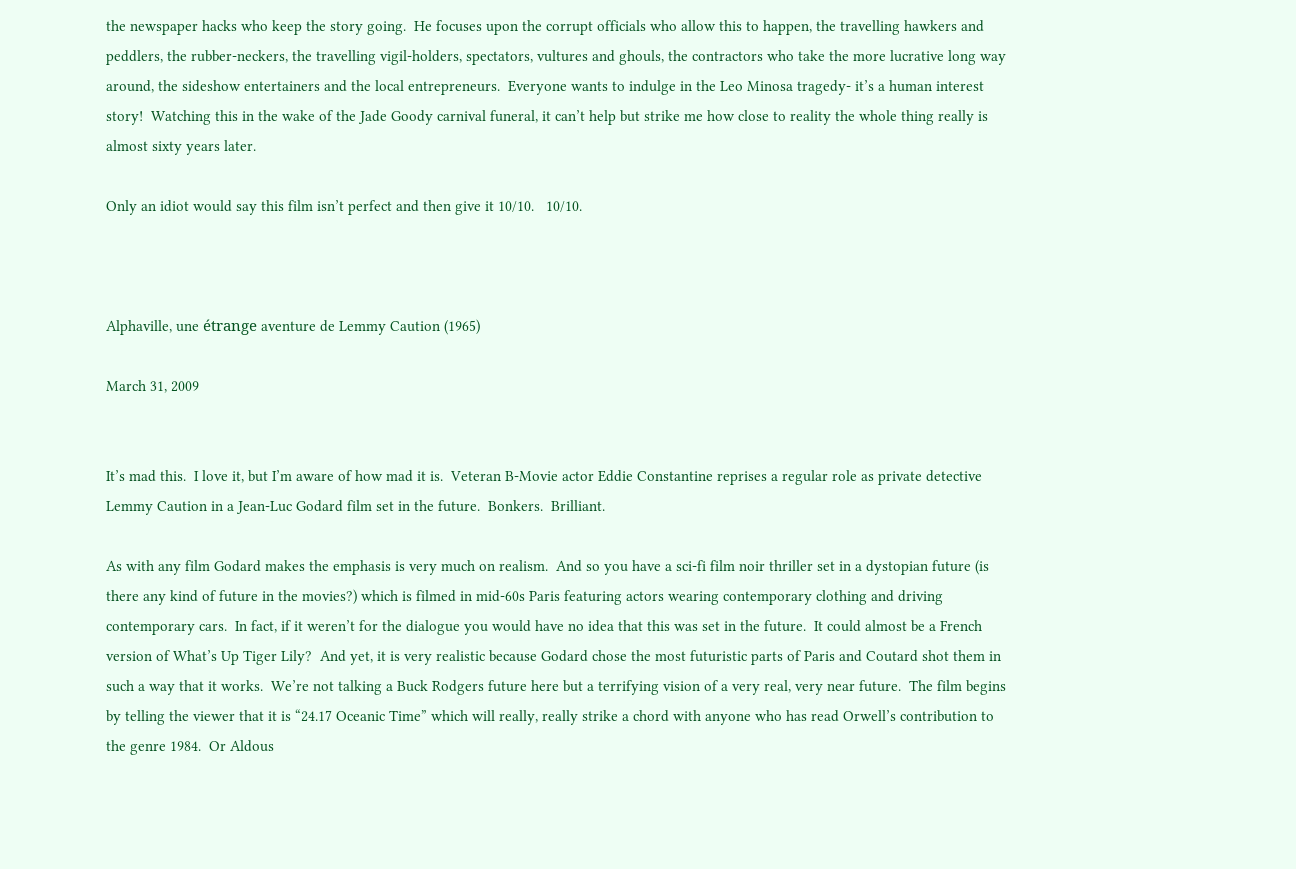the newspaper hacks who keep the story going.  He focuses upon the corrupt officials who allow this to happen, the travelling hawkers and peddlers, the rubber-neckers, the travelling vigil-holders, spectators, vultures and ghouls, the contractors who take the more lucrative long way around, the sideshow entertainers and the local entrepreneurs.  Everyone wants to indulge in the Leo Minosa tragedy- it’s a human interest story!  Watching this in the wake of the Jade Goody carnival funeral, it can’t help but strike me how close to reality the whole thing really is almost sixty years later.

Only an idiot would say this film isn’t perfect and then give it 10/10.   10/10.



Alphaville, une étrange aventure de Lemmy Caution (1965)

March 31, 2009


It’s mad this.  I love it, but I’m aware of how mad it is.  Veteran B-Movie actor Eddie Constantine reprises a regular role as private detective Lemmy Caution in a Jean-Luc Godard film set in the future.  Bonkers.  Brilliant.

As with any film Godard makes the emphasis is very much on realism.  And so you have a sci-fi film noir thriller set in a dystopian future (is there any kind of future in the movies?) which is filmed in mid-60s Paris featuring actors wearing contemporary clothing and driving contemporary cars.  In fact, if it weren’t for the dialogue you would have no idea that this was set in the future.  It could almost be a French version of What’s Up Tiger Lily?  And yet, it is very realistic because Godard chose the most futuristic parts of Paris and Coutard shot them in such a way that it works.  We’re not talking a Buck Rodgers future here but a terrifying vision of a very real, very near future.  The film begins by telling the viewer that it is “24.17 Oceanic Time” which will really, really strike a chord with anyone who has read Orwell’s contribution to the genre 1984.  Or Aldous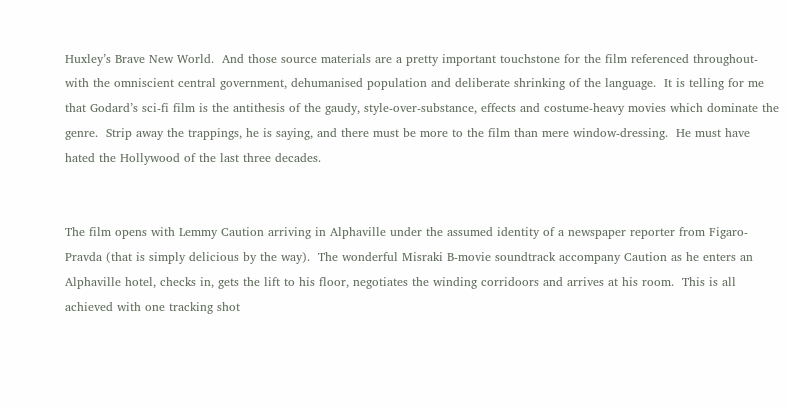Huxley’s Brave New World.  And those source materials are a pretty important touchstone for the film referenced throughout- with the omniscient central government, dehumanised population and deliberate shrinking of the language.  It is telling for me that Godard’s sci-fi film is the antithesis of the gaudy, style-over-substance, effects and costume-heavy movies which dominate the genre.  Strip away the trappings, he is saying, and there must be more to the film than mere window-dressing.  He must have hated the Hollywood of the last three decades.


The film opens with Lemmy Caution arriving in Alphaville under the assumed identity of a newspaper reporter from Figaro-Pravda (that is simply delicious by the way).  The wonderful Misraki B-movie soundtrack accompany Caution as he enters an Alphaville hotel, checks in, gets the lift to his floor, negotiates the winding corridoors and arrives at his room.  This is all achieved with one tracking shot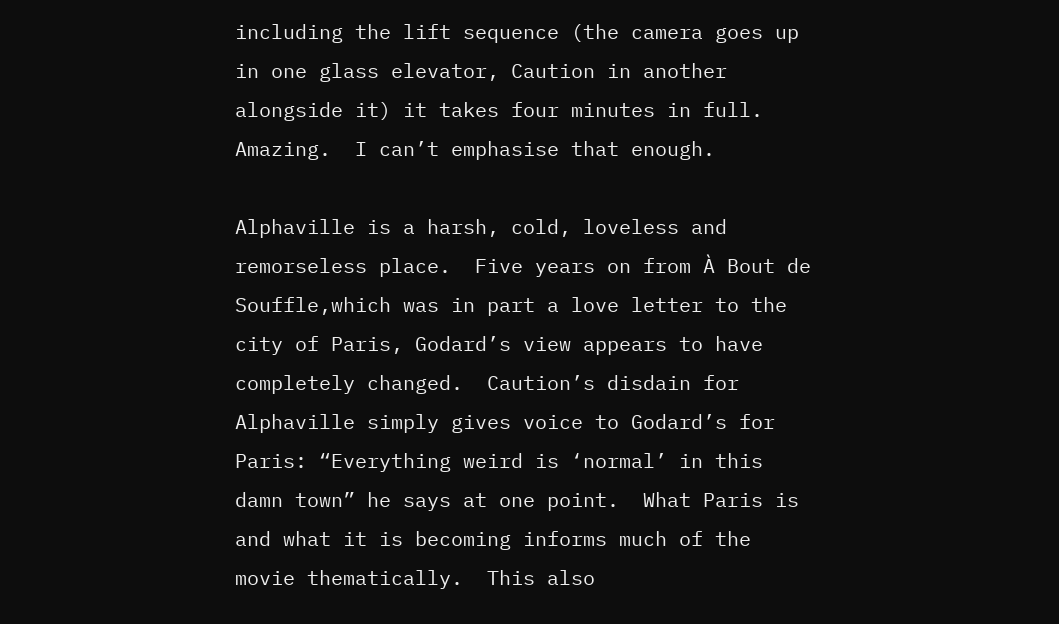including the lift sequence (the camera goes up in one glass elevator, Caution in another alongside it) it takes four minutes in full.  Amazing.  I can’t emphasise that enough.

Alphaville is a harsh, cold, loveless and remorseless place.  Five years on from À Bout de Souffle,which was in part a love letter to the city of Paris, Godard’s view appears to have completely changed.  Caution’s disdain for Alphaville simply gives voice to Godard’s for Paris: “Everything weird is ‘normal’ in this damn town” he says at one point.  What Paris is and what it is becoming informs much of the movie thematically.  This also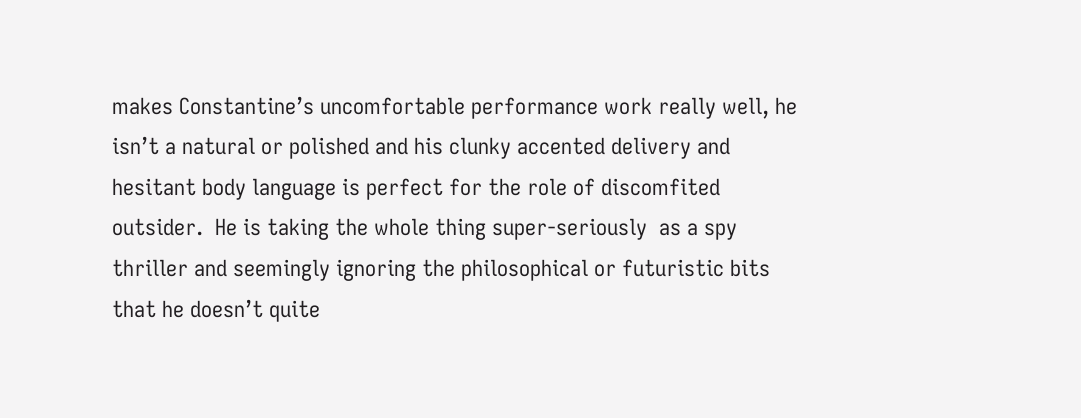makes Constantine’s uncomfortable performance work really well, he isn’t a natural or polished and his clunky accented delivery and hesitant body language is perfect for the role of discomfited outsider.  He is taking the whole thing super-seriously  as a spy thriller and seemingly ignoring the philosophical or futuristic bits that he doesn’t quite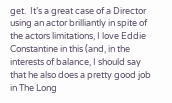get.  It’s a great case of a Director using an actor brilliantly in spite of the actors limitations, I love Eddie Constantine in this (and, in the interests of balance, I should say that he also does a pretty good job in The Long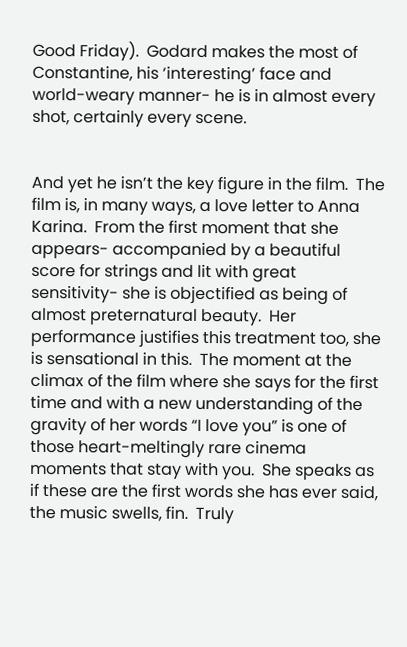Good Friday).  Godard makes the most of Constantine, his ‘interesting’ face and world-weary manner- he is in almost every shot, certainly every scene.


And yet he isn’t the key figure in the film.  The film is, in many ways, a love letter to Anna Karina.  From the first moment that she appears- accompanied by a beautiful score for strings and lit with great sensitivity- she is objectified as being of almost preternatural beauty.  Her performance justifies this treatment too, she is sensational in this.  The moment at the climax of the film where she says for the first time and with a new understanding of the gravity of her words “I love you” is one of those heart-meltingly rare cinema moments that stay with you.  She speaks as if these are the first words she has ever said, the music swells, fin.  Truly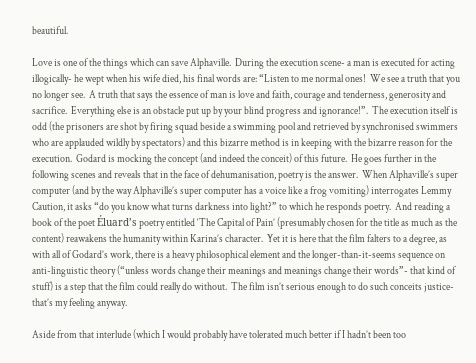beautiful.

Love is one of the things which can save Alphaville.  During the execution scene- a man is executed for acting illogically- he wept when his wife died, his final words are: “Listen to me normal ones!  We see a truth that you no longer see.  A truth that says the essence of man is love and faith, courage and tenderness, generosity and sacrifice.  Everything else is an obstacle put up by your blind progress and ignorance!”.  The execution itself is odd (the prisoners are shot by firing squad beside a swimming pool and retrieved by synchronised swimmers who are applauded wildly by spectators) and this bizarre method is in keeping with the bizarre reason for the execution.  Godard is mocking the concept (and indeed the conceit) of this future.  He goes further in the following scenes and reveals that in the face of dehumanisation, poetry is the answer.  When Alphaville’s super computer (and by the way Alphaville’s super computer has a voice like a frog vomiting) interrogates Lemmy Caution, it asks “do you know what turns darkness into light?” to which he responds poetry.  And reading a book of the poet Éluard’s poetry entitled ‘The Capital of Pain’ (presumably chosen for the title as much as the content) reawakens the humanity within Karina’s character.  Yet it is here that the film falters to a degree, as with all of Godard’s work, there is a heavy philosophical element and the longer-than-it-seems sequence on anti-linguistic theory (“unless words change their meanings and meanings change their words”- that kind of stuff) is a step that the film could really do without.  The film isn’t serious enough to do such conceits justice- that’s my feeling anyway.

Aside from that interlude (which I would probably have tolerated much better if I hadn’t been too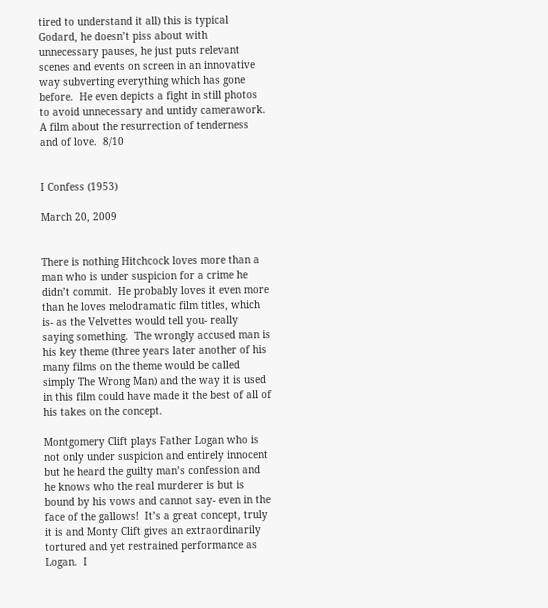tired to understand it all) this is typical Godard, he doesn’t piss about with unnecessary pauses, he just puts relevant scenes and events on screen in an innovative way subverting everything which has gone before.  He even depicts a fight in still photos to avoid unnecessary and untidy camerawork.  A film about the resurrection of tenderness and of love.  8/10


I Confess (1953)

March 20, 2009


There is nothing Hitchcock loves more than a man who is under suspicion for a crime he didn’t commit.  He probably loves it even more than he loves melodramatic film titles, which is- as the Velvettes would tell you- really saying something.  The wrongly accused man is his key theme (three years later another of his many films on the theme would be called simply The Wrong Man) and the way it is used in this film could have made it the best of all of his takes on the concept.

Montgomery Clift plays Father Logan who is not only under suspicion and entirely innocent but he heard the guilty man’s confession and he knows who the real murderer is but is bound by his vows and cannot say- even in the face of the gallows!  It’s a great concept, truly it is and Monty Clift gives an extraordinarily tortured and yet restrained performance as Logan.  I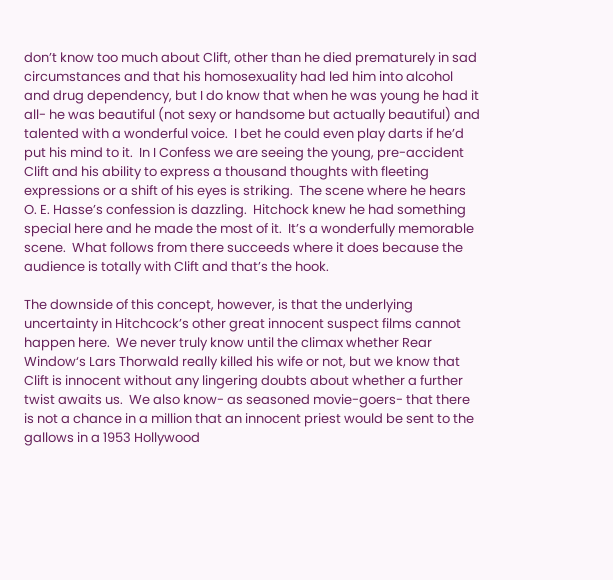don’t know too much about Clift, other than he died prematurely in sad circumstances and that his homosexuality had led him into alcohol and drug dependency, but I do know that when he was young he had it all- he was beautiful (not sexy or handsome but actually beautiful) and talented with a wonderful voice.  I bet he could even play darts if he’d put his mind to it.  In I Confess we are seeing the young, pre-accident Clift and his ability to express a thousand thoughts with fleeting expressions or a shift of his eyes is striking.  The scene where he hears O. E. Hasse’s confession is dazzling.  Hitchock knew he had something special here and he made the most of it.  It’s a wonderfully memorable scene.  What follows from there succeeds where it does because the audience is totally with Clift and that’s the hook.

The downside of this concept, however, is that the underlying uncertainty in Hitchcock’s other great innocent suspect films cannot happen here.  We never truly know until the climax whether Rear Window‘s Lars Thorwald really killed his wife or not, but we know that Clift is innocent without any lingering doubts about whether a further twist awaits us.  We also know- as seasoned movie-goers- that there is not a chance in a million that an innocent priest would be sent to the gallows in a 1953 Hollywood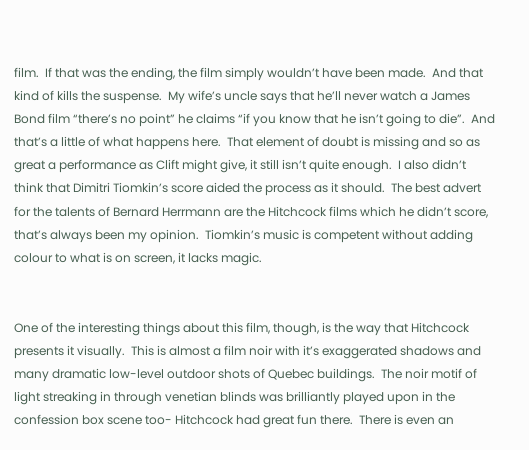film.  If that was the ending, the film simply wouldn’t have been made.  And that kind of kills the suspense.  My wife’s uncle says that he’ll never watch a James Bond film “there’s no point” he claims “if you know that he isn’t going to die”.  And that’s a little of what happens here.  That element of doubt is missing and so as great a performance as Clift might give, it still isn’t quite enough.  I also didn’t think that Dimitri Tiomkin’s score aided the process as it should.  The best advert for the talents of Bernard Herrmann are the Hitchcock films which he didn’t score, that’s always been my opinion.  Tiomkin’s music is competent without adding colour to what is on screen, it lacks magic.


One of the interesting things about this film, though, is the way that Hitchcock presents it visually.  This is almost a film noir with it’s exaggerated shadows and many dramatic low-level outdoor shots of Quebec buildings.  The noir motif of light streaking in through venetian blinds was brilliantly played upon in the confession box scene too- Hitchcock had great fun there.  There is even an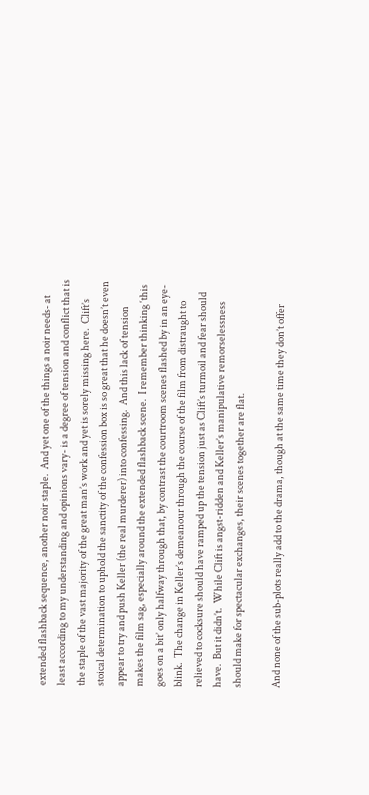extended flashback sequence, another noir staple.  And yet one of the things a noir needs- at least according to my understanding and opinions vary- is a degree of tension and conflict that is the staple of the vast majority of the great man’s work and yet is sorely missing here.  Clift’s stoical determination to uphold the sanctity of the confession box is so great that he doesn’t even appear to try and push Keller (the real murderer) into confessing.  And this lack of tension makes the film sag, especially around the extended flashback scene.  I remember thinking ‘this goes on a bit’ only halfway through that, by contrast the courtroom scenes flashed by in an eye-blink.  The change in Keller’s demeanour through the course of the film from distraught to relieved to cocksure should have ramped up the tension just as Clift’s turmoil and fear should have.  But it didn’t.  While Clift is angst-ridden and Keller’s manipulative remorselessness should make for spectacular exchanges, their scenes together are flat.

And none of the sub-plots really add to the drama, though at the same time they don’t offer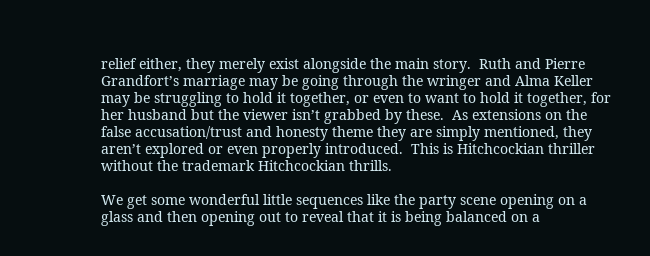relief either, they merely exist alongside the main story.  Ruth and Pierre Grandfort’s marriage may be going through the wringer and Alma Keller may be struggling to hold it together, or even to want to hold it together, for her husband but the viewer isn’t grabbed by these.  As extensions on the false accusation/trust and honesty theme they are simply mentioned, they aren’t explored or even properly introduced.  This is Hitchcockian thriller without the trademark Hitchcockian thrills.

We get some wonderful little sequences like the party scene opening on a glass and then opening out to reveal that it is being balanced on a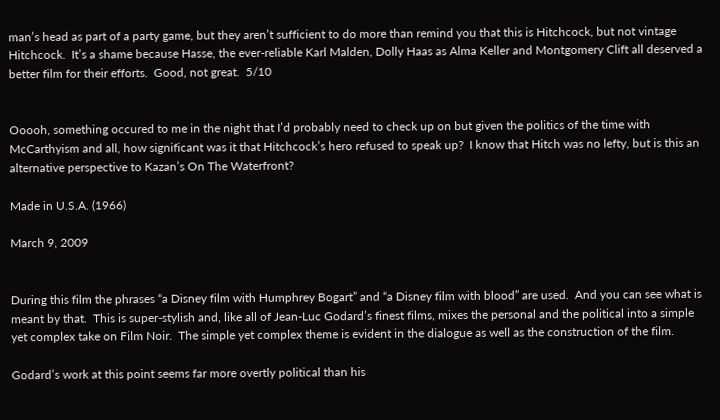man’s head as part of a party game, but they aren’t sufficient to do more than remind you that this is Hitchcock, but not vintage Hitchcock.  It’s a shame because Hasse, the ever-reliable Karl Malden, Dolly Haas as Alma Keller and Montgomery Clift all deserved a better film for their efforts.  Good, not great.  5/10


Ooooh, something occured to me in the night that I’d probably need to check up on but given the politics of the time with McCarthyism and all, how significant was it that Hitchcock’s hero refused to speak up?  I know that Hitch was no lefty, but is this an alternative perspective to Kazan’s On The Waterfront?

Made in U.S.A. (1966)

March 9, 2009


During this film the phrases “a Disney film with Humphrey Bogart” and “a Disney film with blood” are used.  And you can see what is meant by that.  This is super-stylish and, like all of Jean-Luc Godard’s finest films, mixes the personal and the political into a simple yet complex take on Film Noir.  The simple yet complex theme is evident in the dialogue as well as the construction of the film.

Godard’s work at this point seems far more overtly political than his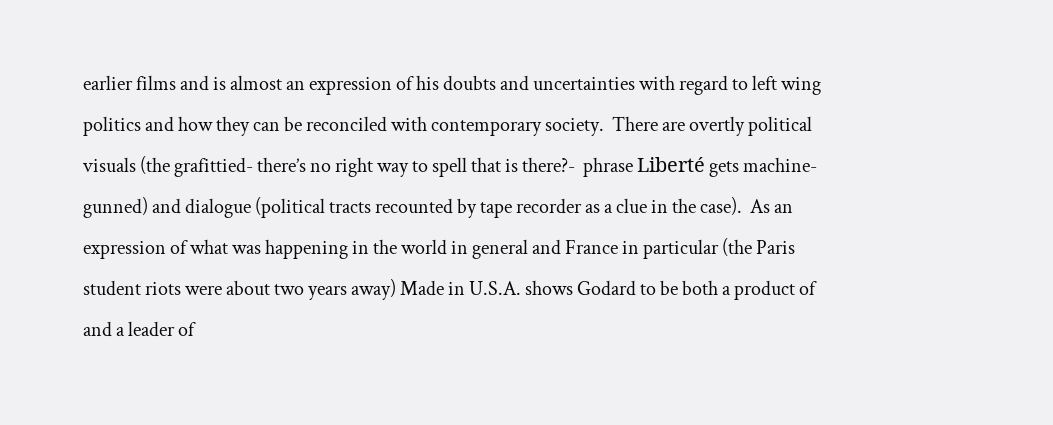earlier films and is almost an expression of his doubts and uncertainties with regard to left wing politics and how they can be reconciled with contemporary society.  There are overtly political visuals (the grafittied- there’s no right way to spell that is there?-  phrase Liberté gets machine-gunned) and dialogue (political tracts recounted by tape recorder as a clue in the case).  As an expression of what was happening in the world in general and France in particular (the Paris student riots were about two years away) Made in U.S.A. shows Godard to be both a product of and a leader of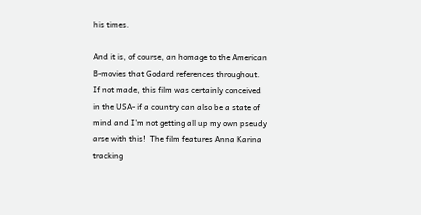his times.

And it is, of course, an homage to the American B-movies that Godard references throughout.  If not made, this film was certainly conceived in the USA- if a country can also be a state of mind and I’m not getting all up my own pseudy arse with this!  The film features Anna Karina tracking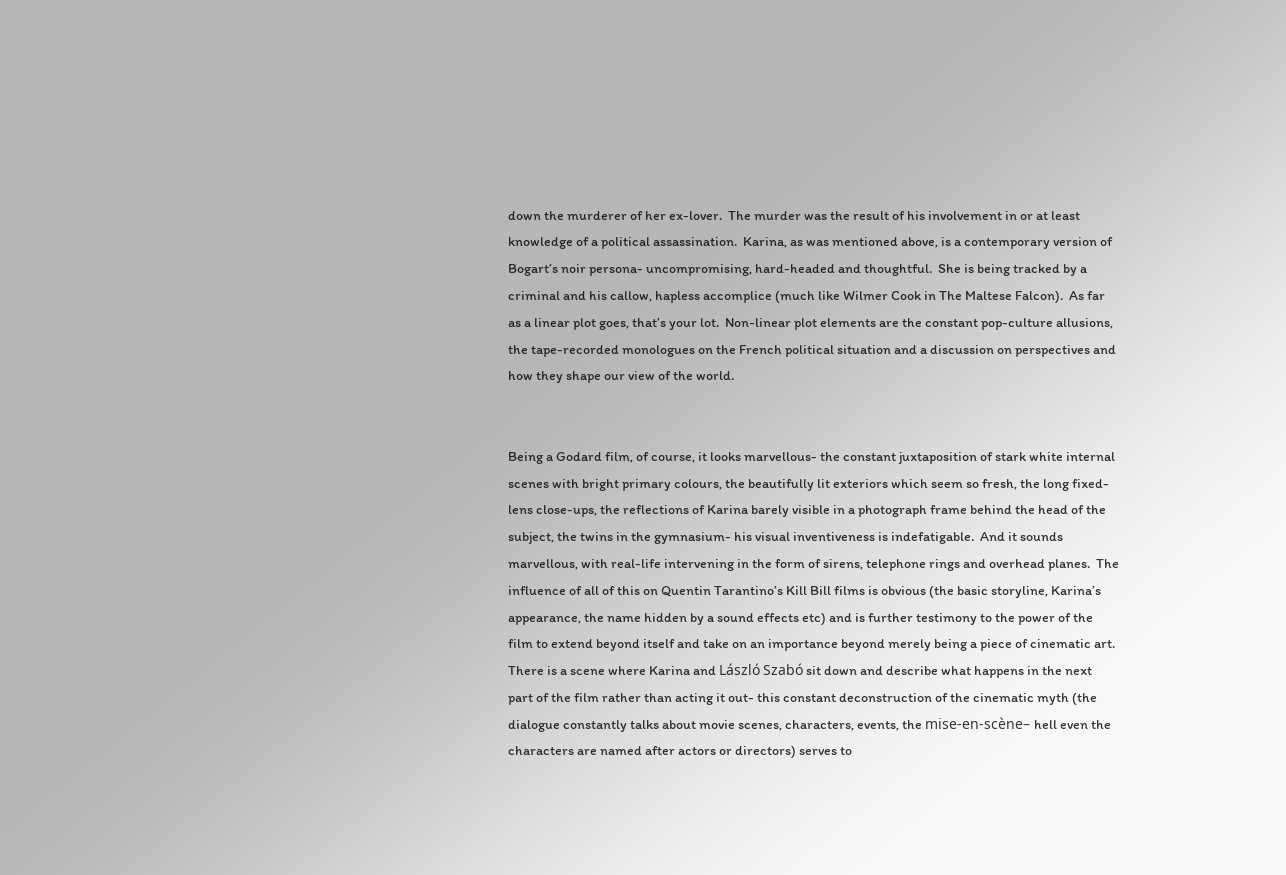down the murderer of her ex-lover.  The murder was the result of his involvement in or at least knowledge of a political assassination.  Karina, as was mentioned above, is a contemporary version of Bogart’s noir persona- uncompromising, hard-headed and thoughtful.  She is being tracked by a criminal and his callow, hapless accomplice (much like Wilmer Cook in The Maltese Falcon).  As far as a linear plot goes, that’s your lot.  Non-linear plot elements are the constant pop-culture allusions, the tape-recorded monologues on the French political situation and a discussion on perspectives and how they shape our view of the world.


Being a Godard film, of course, it looks marvellous- the constant juxtaposition of stark white internal scenes with bright primary colours, the beautifully lit exteriors which seem so fresh, the long fixed-lens close-ups, the reflections of Karina barely visible in a photograph frame behind the head of the subject, the twins in the gymnasium- his visual inventiveness is indefatigable.  And it sounds marvellous, with real-life intervening in the form of sirens, telephone rings and overhead planes.  The influence of all of this on Quentin Tarantino’s Kill Bill films is obvious (the basic storyline, Karina’s appearance, the name hidden by a sound effects etc) and is further testimony to the power of the film to extend beyond itself and take on an importance beyond merely being a piece of cinematic art.  There is a scene where Karina and László Szabó sit down and describe what happens in the next part of the film rather than acting it out- this constant deconstruction of the cinematic myth (the dialogue constantly talks about movie scenes, characters, events, the mise-en-scène– hell even the characters are named after actors or directors) serves to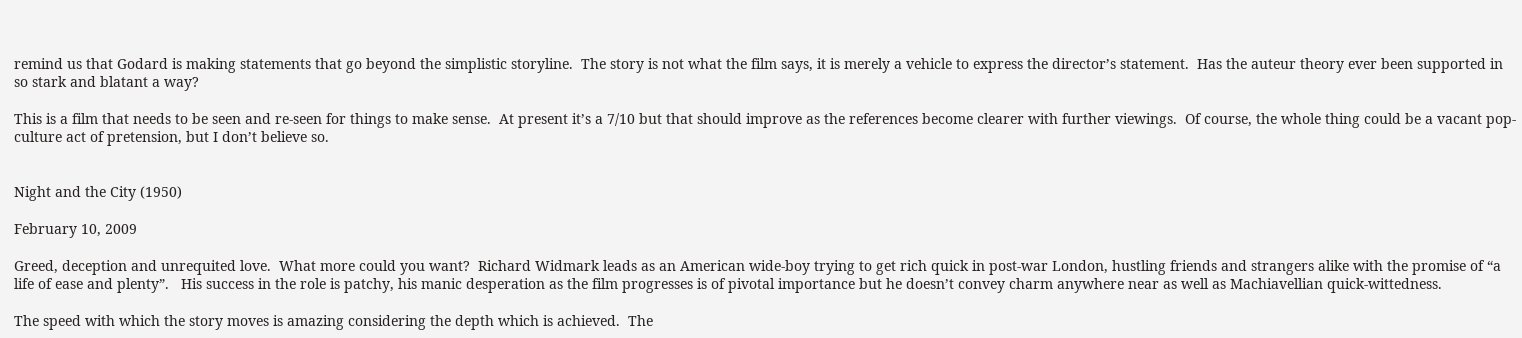remind us that Godard is making statements that go beyond the simplistic storyline.  The story is not what the film says, it is merely a vehicle to express the director’s statement.  Has the auteur theory ever been supported in so stark and blatant a way?

This is a film that needs to be seen and re-seen for things to make sense.  At present it’s a 7/10 but that should improve as the references become clearer with further viewings.  Of course, the whole thing could be a vacant pop-culture act of pretension, but I don’t believe so.


Night and the City (1950)

February 10, 2009

Greed, deception and unrequited love.  What more could you want?  Richard Widmark leads as an American wide-boy trying to get rich quick in post-war London, hustling friends and strangers alike with the promise of “a life of ease and plenty”.   His success in the role is patchy, his manic desperation as the film progresses is of pivotal importance but he doesn’t convey charm anywhere near as well as Machiavellian quick-wittedness.

The speed with which the story moves is amazing considering the depth which is achieved.  The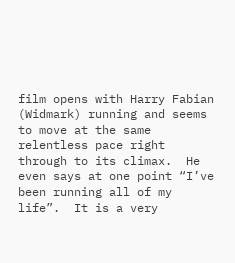film opens with Harry Fabian (Widmark) running and seems to move at the same relentless pace right through to its climax.  He even says at one point “I’ve been running all of my life”.  It is a very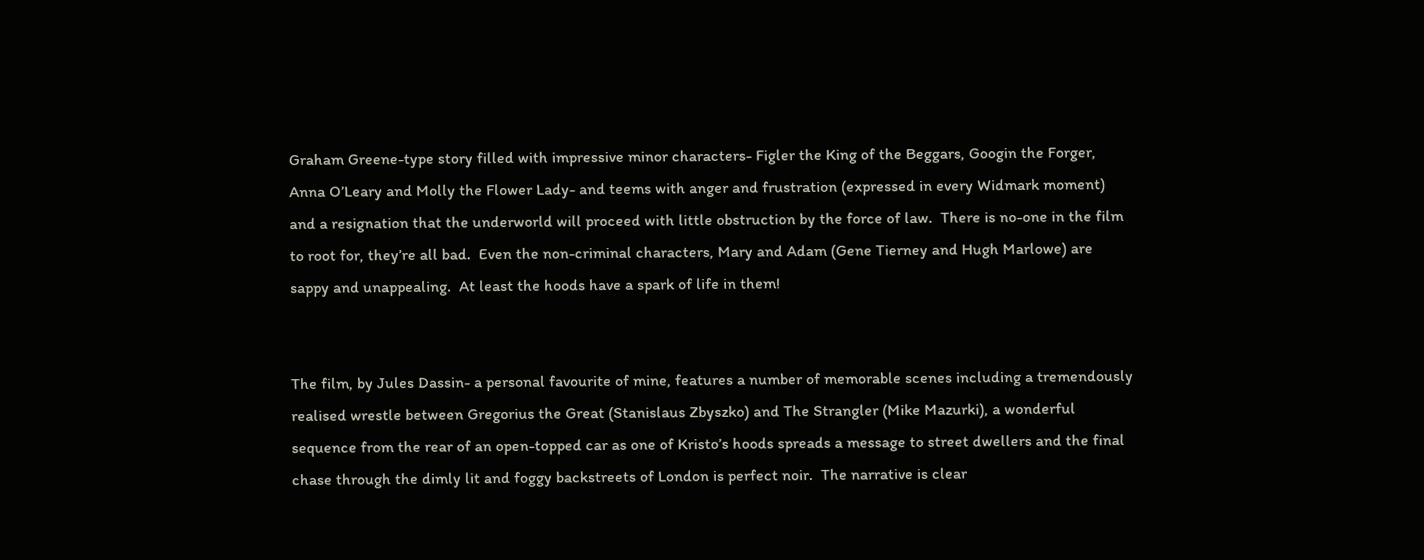Graham Greene-type story filled with impressive minor characters- Figler the King of the Beggars, Googin the Forger, Anna O’Leary and Molly the Flower Lady- and teems with anger and frustration (expressed in every Widmark moment) and a resignation that the underworld will proceed with little obstruction by the force of law.  There is no-one in the film to root for, they’re all bad.  Even the non-criminal characters, Mary and Adam (Gene Tierney and Hugh Marlowe) are sappy and unappealing.  At least the hoods have a spark of life in them!


The film, by Jules Dassin- a personal favourite of mine, features a number of memorable scenes including a tremendously realised wrestle between Gregorius the Great (Stanislaus Zbyszko) and The Strangler (Mike Mazurki), a wonderful sequence from the rear of an open-topped car as one of Kristo’s hoods spreads a message to street dwellers and the final chase through the dimly lit and foggy backstreets of London is perfect noir.  The narrative is clear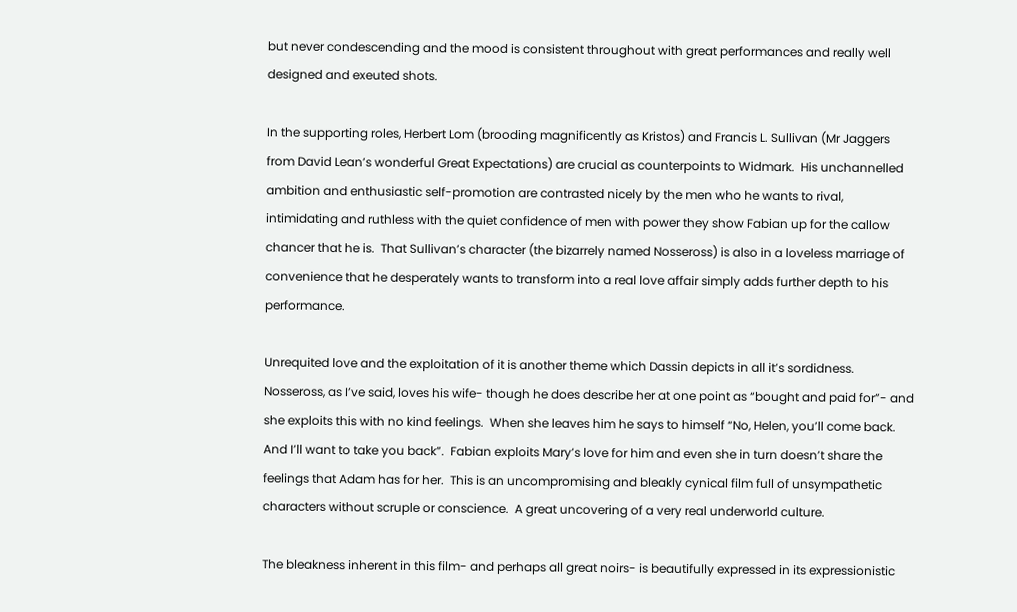but never condescending and the mood is consistent throughout with great performances and really well designed and exeuted shots.

In the supporting roles, Herbert Lom (brooding magnificently as Kristos) and Francis L. Sullivan (Mr Jaggers from David Lean’s wonderful Great Expectations) are crucial as counterpoints to Widmark.  His unchannelled ambition and enthusiastic self-promotion are contrasted nicely by the men who he wants to rival, intimidating and ruthless with the quiet confidence of men with power they show Fabian up for the callow chancer that he is.  That Sullivan’s character (the bizarrely named Nosseross) is also in a loveless marriage of convenience that he desperately wants to transform into a real love affair simply adds further depth to his performance.

Unrequited love and the exploitation of it is another theme which Dassin depicts in all it’s sordidness.  Nosseross, as I’ve said, loves his wife- though he does describe her at one point as “bought and paid for”- and she exploits this with no kind feelings.  When she leaves him he says to himself “No, Helen, you’ll come back. And I’ll want to take you back”.  Fabian exploits Mary’s love for him and even she in turn doesn’t share the feelings that Adam has for her.  This is an uncompromising and bleakly cynical film full of unsympathetic characters without scruple or conscience.  A great uncovering of a very real underworld culture.

The bleakness inherent in this film- and perhaps all great noirs- is beautifully expressed in its expressionistic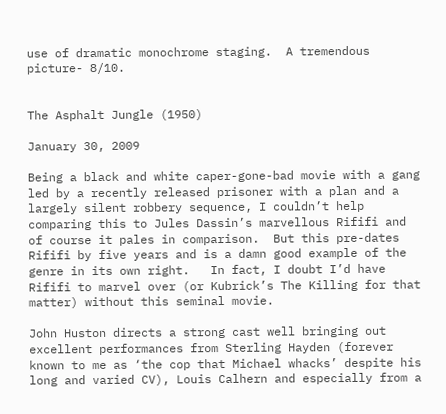use of dramatic monochrome staging.  A tremendous picture- 8/10.


The Asphalt Jungle (1950)

January 30, 2009

Being a black and white caper-gone-bad movie with a gang led by a recently released prisoner with a plan and a largely silent robbery sequence, I couldn’t help comparing this to Jules Dassin’s marvellous Rififi and of course it pales in comparison.  But this pre-dates Rififi by five years and is a damn good example of the genre in its own right.   In fact, I doubt I’d have Rififi to marvel over (or Kubrick’s The Killing for that matter) without this seminal movie.

John Huston directs a strong cast well bringing out excellent performances from Sterling Hayden (forever known to me as ‘the cop that Michael whacks’ despite his long and varied CV), Louis Calhern and especially from a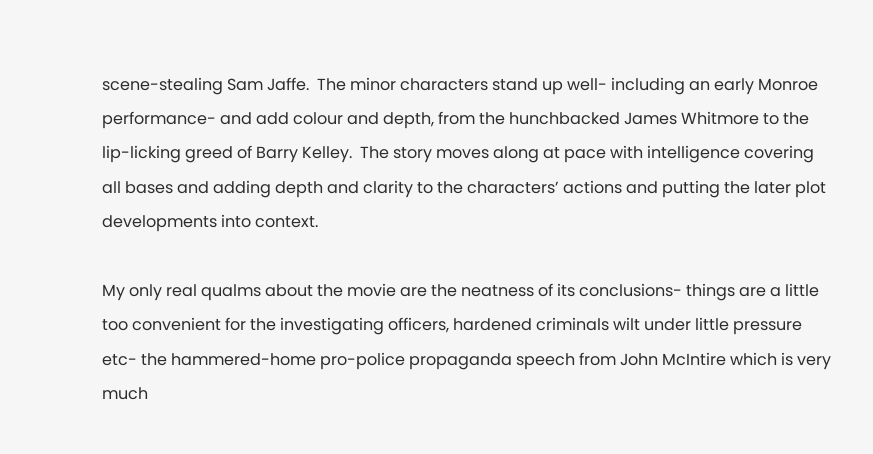scene-stealing Sam Jaffe.  The minor characters stand up well- including an early Monroe performance- and add colour and depth, from the hunchbacked James Whitmore to the lip-licking greed of Barry Kelley.  The story moves along at pace with intelligence covering all bases and adding depth and clarity to the characters’ actions and putting the later plot developments into context.

My only real qualms about the movie are the neatness of its conclusions- things are a little too convenient for the investigating officers, hardened criminals wilt under little pressure etc- the hammered-home pro-police propaganda speech from John McIntire which is very much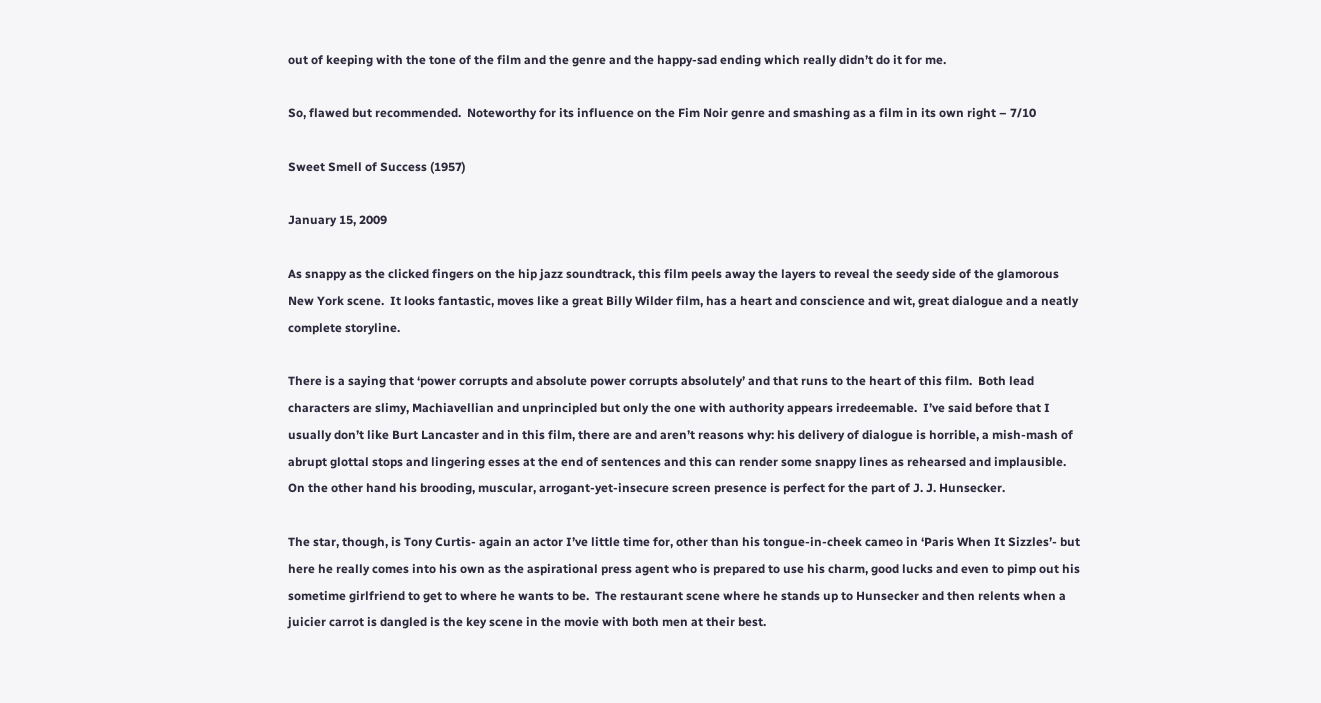out of keeping with the tone of the film and the genre and the happy-sad ending which really didn’t do it for me.

So, flawed but recommended.  Noteworthy for its influence on the Fim Noir genre and smashing as a film in its own right – 7/10

Sweet Smell of Success (1957)

January 15, 2009

As snappy as the clicked fingers on the hip jazz soundtrack, this film peels away the layers to reveal the seedy side of the glamorous New York scene.  It looks fantastic, moves like a great Billy Wilder film, has a heart and conscience and wit, great dialogue and a neatly complete storyline.

There is a saying that ‘power corrupts and absolute power corrupts absolutely’ and that runs to the heart of this film.  Both lead characters are slimy, Machiavellian and unprincipled but only the one with authority appears irredeemable.  I’ve said before that I usually don’t like Burt Lancaster and in this film, there are and aren’t reasons why: his delivery of dialogue is horrible, a mish-mash of abrupt glottal stops and lingering esses at the end of sentences and this can render some snappy lines as rehearsed and implausible.  On the other hand his brooding, muscular, arrogant-yet-insecure screen presence is perfect for the part of J. J. Hunsecker.

The star, though, is Tony Curtis- again an actor I’ve little time for, other than his tongue-in-cheek cameo in ‘Paris When It Sizzles’- but here he really comes into his own as the aspirational press agent who is prepared to use his charm, good lucks and even to pimp out his sometime girlfriend to get to where he wants to be.  The restaurant scene where he stands up to Hunsecker and then relents when a juicier carrot is dangled is the key scene in the movie with both men at their best.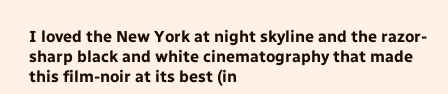I loved the New York at night skyline and the razor-sharp black and white cinematography that made this film-noir at its best (in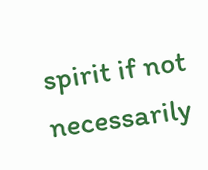spirit if not necessarily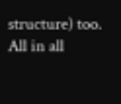structure) too.  All in all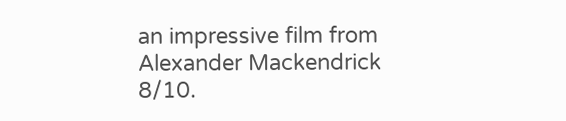an impressive film from Alexander Mackendrick 8/10.